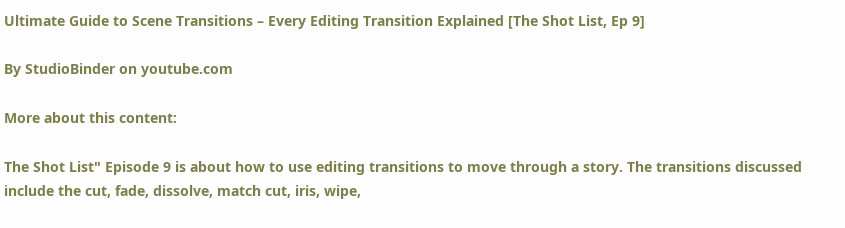Ultimate Guide to Scene Transitions – Every Editing Transition Explained [The Shot List, Ep 9]

By StudioBinder on youtube.com

More about this content:

The Shot List" Episode 9 is about how to use editing transitions to move through a story. The transitions discussed include the cut, fade, dissolve, match cut, iris, wipe,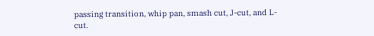passing transition, whip pan, smash cut, J-cut, and L-cut.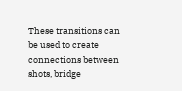These transitions can be used to create connections between shots, bridge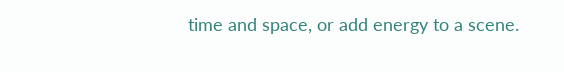time and space, or add energy to a scene.